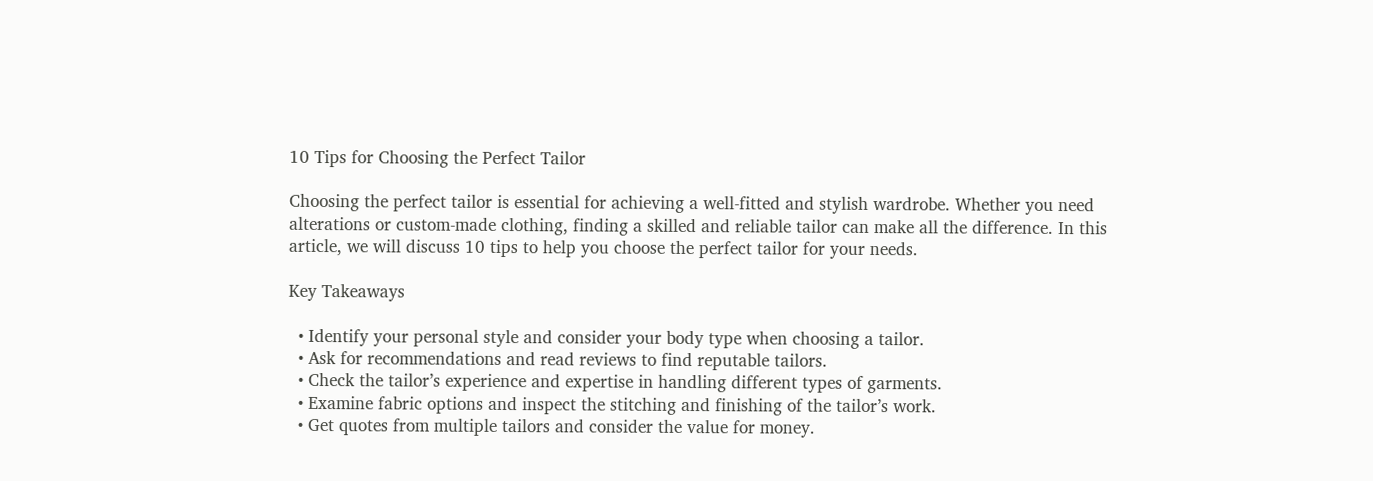10 Tips for Choosing the Perfect Tailor

Choosing the perfect tailor is essential for achieving a well-fitted and stylish wardrobe. Whether you need alterations or custom-made clothing, finding a skilled and reliable tailor can make all the difference. In this article, we will discuss 10 tips to help you choose the perfect tailor for your needs.

Key Takeaways

  • Identify your personal style and consider your body type when choosing a tailor.
  • Ask for recommendations and read reviews to find reputable tailors.
  • Check the tailor’s experience and expertise in handling different types of garments.
  • Examine fabric options and inspect the stitching and finishing of the tailor’s work.
  • Get quotes from multiple tailors and consider the value for money.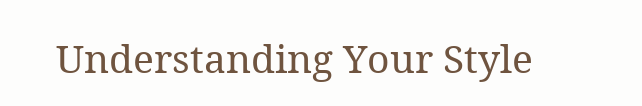Understanding Your Style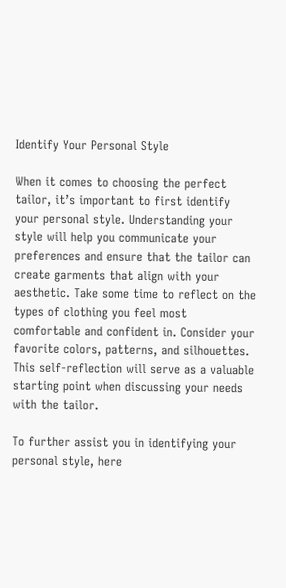Identify Your Personal Style

When it comes to choosing the perfect tailor, it’s important to first identify your personal style. Understanding your style will help you communicate your preferences and ensure that the tailor can create garments that align with your aesthetic. Take some time to reflect on the types of clothing you feel most comfortable and confident in. Consider your favorite colors, patterns, and silhouettes. This self-reflection will serve as a valuable starting point when discussing your needs with the tailor.

To further assist you in identifying your personal style, here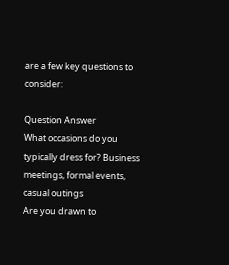are a few key questions to consider:

Question Answer
What occasions do you typically dress for? Business meetings, formal events, casual outings
Are you drawn to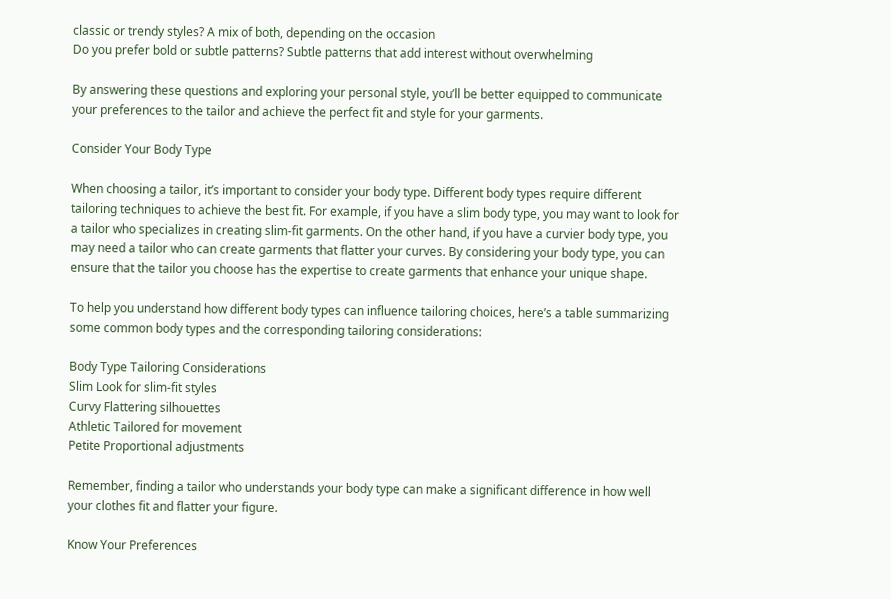classic or trendy styles? A mix of both, depending on the occasion
Do you prefer bold or subtle patterns? Subtle patterns that add interest without overwhelming

By answering these questions and exploring your personal style, you’ll be better equipped to communicate your preferences to the tailor and achieve the perfect fit and style for your garments.

Consider Your Body Type

When choosing a tailor, it’s important to consider your body type. Different body types require different tailoring techniques to achieve the best fit. For example, if you have a slim body type, you may want to look for a tailor who specializes in creating slim-fit garments. On the other hand, if you have a curvier body type, you may need a tailor who can create garments that flatter your curves. By considering your body type, you can ensure that the tailor you choose has the expertise to create garments that enhance your unique shape.

To help you understand how different body types can influence tailoring choices, here’s a table summarizing some common body types and the corresponding tailoring considerations:

Body Type Tailoring Considerations
Slim Look for slim-fit styles
Curvy Flattering silhouettes
Athletic Tailored for movement
Petite Proportional adjustments

Remember, finding a tailor who understands your body type can make a significant difference in how well your clothes fit and flatter your figure.

Know Your Preferences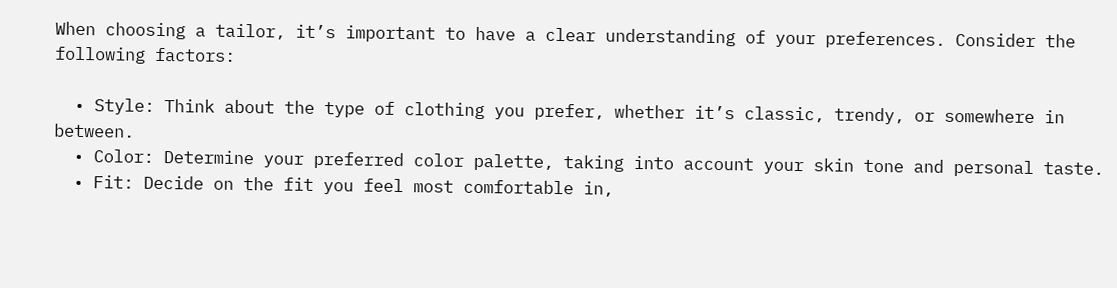When choosing a tailor, it’s important to have a clear understanding of your preferences. Consider the following factors:

  • Style: Think about the type of clothing you prefer, whether it’s classic, trendy, or somewhere in between.
  • Color: Determine your preferred color palette, taking into account your skin tone and personal taste.
  • Fit: Decide on the fit you feel most comfortable in,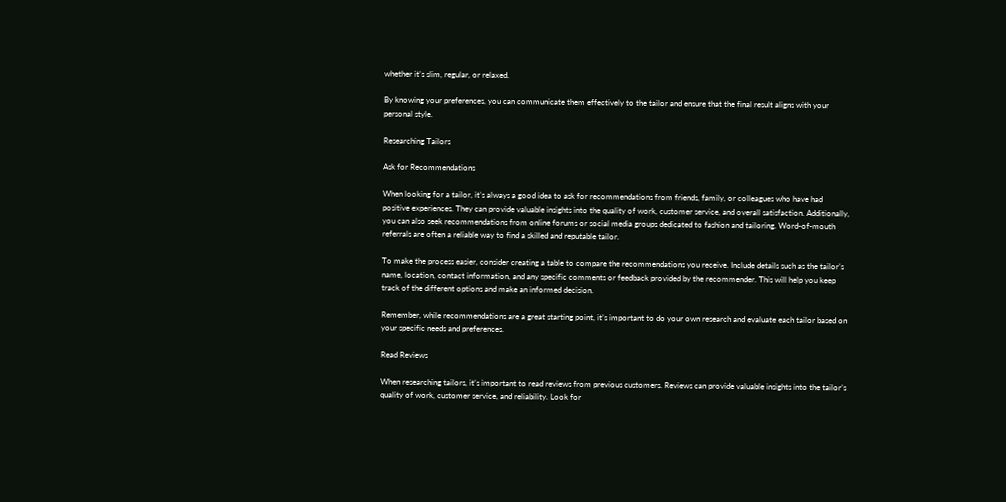whether it’s slim, regular, or relaxed.

By knowing your preferences, you can communicate them effectively to the tailor and ensure that the final result aligns with your personal style.

Researching Tailors

Ask for Recommendations

When looking for a tailor, it’s always a good idea to ask for recommendations from friends, family, or colleagues who have had positive experiences. They can provide valuable insights into the quality of work, customer service, and overall satisfaction. Additionally, you can also seek recommendations from online forums or social media groups dedicated to fashion and tailoring. Word-of-mouth referrals are often a reliable way to find a skilled and reputable tailor.

To make the process easier, consider creating a table to compare the recommendations you receive. Include details such as the tailor’s name, location, contact information, and any specific comments or feedback provided by the recommender. This will help you keep track of the different options and make an informed decision.

Remember, while recommendations are a great starting point, it’s important to do your own research and evaluate each tailor based on your specific needs and preferences.

Read Reviews

When researching tailors, it’s important to read reviews from previous customers. Reviews can provide valuable insights into the tailor’s quality of work, customer service, and reliability. Look for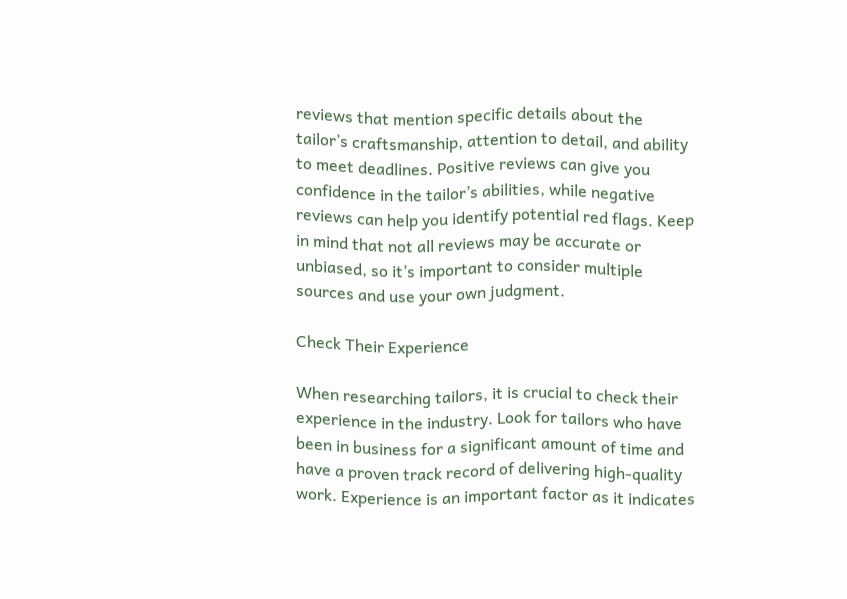reviews that mention specific details about the tailor’s craftsmanship, attention to detail, and ability to meet deadlines. Positive reviews can give you confidence in the tailor’s abilities, while negative reviews can help you identify potential red flags. Keep in mind that not all reviews may be accurate or unbiased, so it’s important to consider multiple sources and use your own judgment.

Check Their Experience

When researching tailors, it is crucial to check their experience in the industry. Look for tailors who have been in business for a significant amount of time and have a proven track record of delivering high-quality work. Experience is an important factor as it indicates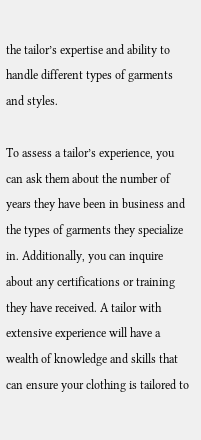the tailor’s expertise and ability to handle different types of garments and styles.

To assess a tailor’s experience, you can ask them about the number of years they have been in business and the types of garments they specialize in. Additionally, you can inquire about any certifications or training they have received. A tailor with extensive experience will have a wealth of knowledge and skills that can ensure your clothing is tailored to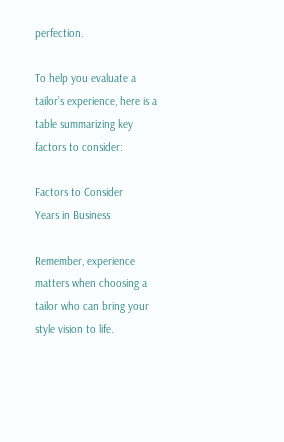perfection.

To help you evaluate a tailor’s experience, here is a table summarizing key factors to consider:

Factors to Consider
Years in Business

Remember, experience matters when choosing a tailor who can bring your style vision to life.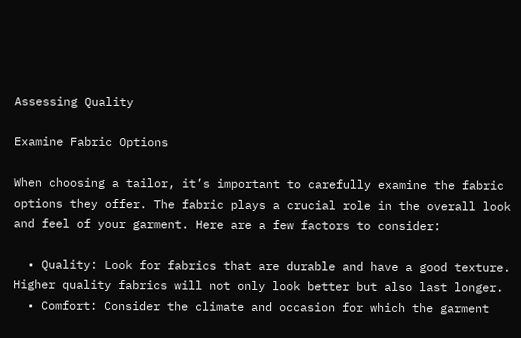Assessing Quality

Examine Fabric Options

When choosing a tailor, it’s important to carefully examine the fabric options they offer. The fabric plays a crucial role in the overall look and feel of your garment. Here are a few factors to consider:

  • Quality: Look for fabrics that are durable and have a good texture. Higher quality fabrics will not only look better but also last longer.
  • Comfort: Consider the climate and occasion for which the garment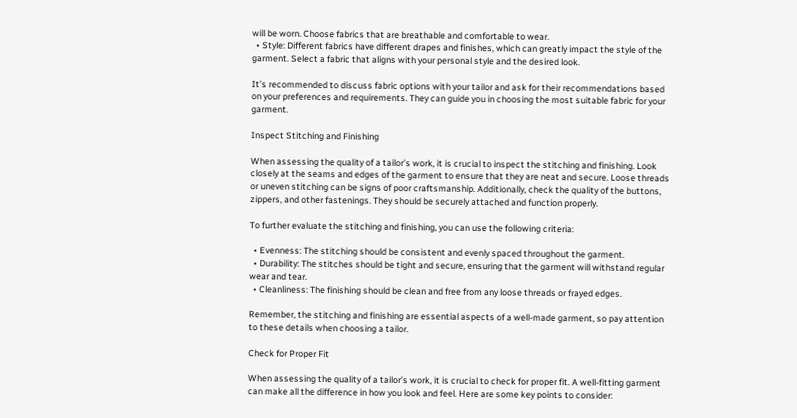will be worn. Choose fabrics that are breathable and comfortable to wear.
  • Style: Different fabrics have different drapes and finishes, which can greatly impact the style of the garment. Select a fabric that aligns with your personal style and the desired look.

It’s recommended to discuss fabric options with your tailor and ask for their recommendations based on your preferences and requirements. They can guide you in choosing the most suitable fabric for your garment.

Inspect Stitching and Finishing

When assessing the quality of a tailor’s work, it is crucial to inspect the stitching and finishing. Look closely at the seams and edges of the garment to ensure that they are neat and secure. Loose threads or uneven stitching can be signs of poor craftsmanship. Additionally, check the quality of the buttons, zippers, and other fastenings. They should be securely attached and function properly.

To further evaluate the stitching and finishing, you can use the following criteria:

  • Evenness: The stitching should be consistent and evenly spaced throughout the garment.
  • Durability: The stitches should be tight and secure, ensuring that the garment will withstand regular wear and tear.
  • Cleanliness: The finishing should be clean and free from any loose threads or frayed edges.

Remember, the stitching and finishing are essential aspects of a well-made garment, so pay attention to these details when choosing a tailor.

Check for Proper Fit

When assessing the quality of a tailor’s work, it is crucial to check for proper fit. A well-fitting garment can make all the difference in how you look and feel. Here are some key points to consider: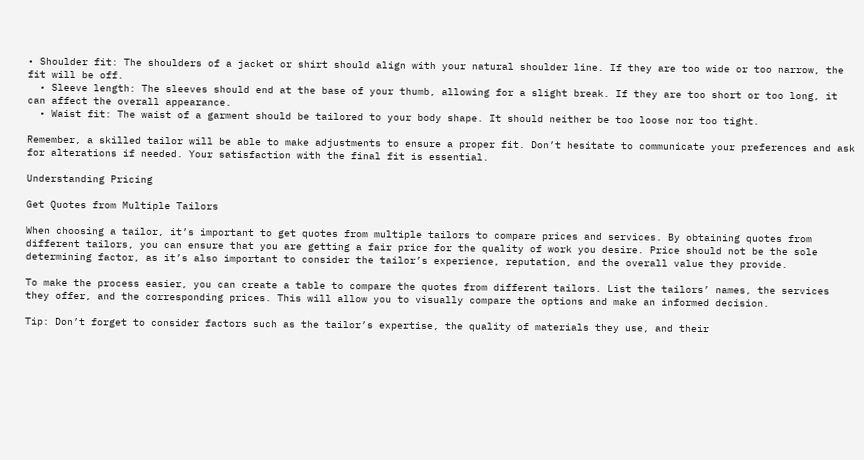• Shoulder fit: The shoulders of a jacket or shirt should align with your natural shoulder line. If they are too wide or too narrow, the fit will be off.
  • Sleeve length: The sleeves should end at the base of your thumb, allowing for a slight break. If they are too short or too long, it can affect the overall appearance.
  • Waist fit: The waist of a garment should be tailored to your body shape. It should neither be too loose nor too tight.

Remember, a skilled tailor will be able to make adjustments to ensure a proper fit. Don’t hesitate to communicate your preferences and ask for alterations if needed. Your satisfaction with the final fit is essential.

Understanding Pricing

Get Quotes from Multiple Tailors

When choosing a tailor, it’s important to get quotes from multiple tailors to compare prices and services. By obtaining quotes from different tailors, you can ensure that you are getting a fair price for the quality of work you desire. Price should not be the sole determining factor, as it’s also important to consider the tailor’s experience, reputation, and the overall value they provide.

To make the process easier, you can create a table to compare the quotes from different tailors. List the tailors’ names, the services they offer, and the corresponding prices. This will allow you to visually compare the options and make an informed decision.

Tip: Don’t forget to consider factors such as the tailor’s expertise, the quality of materials they use, and their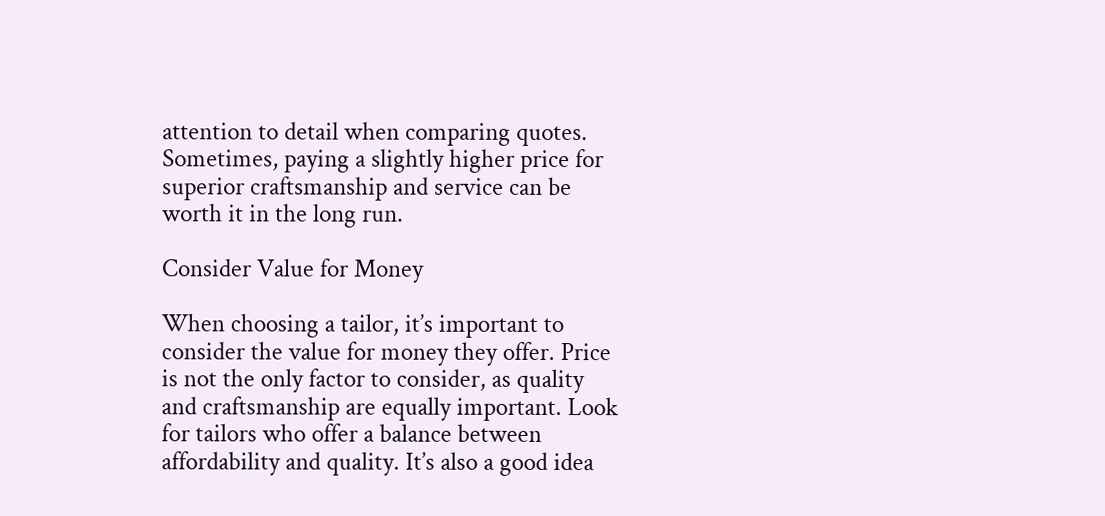attention to detail when comparing quotes. Sometimes, paying a slightly higher price for superior craftsmanship and service can be worth it in the long run.

Consider Value for Money

When choosing a tailor, it’s important to consider the value for money they offer. Price is not the only factor to consider, as quality and craftsmanship are equally important. Look for tailors who offer a balance between affordability and quality. It’s also a good idea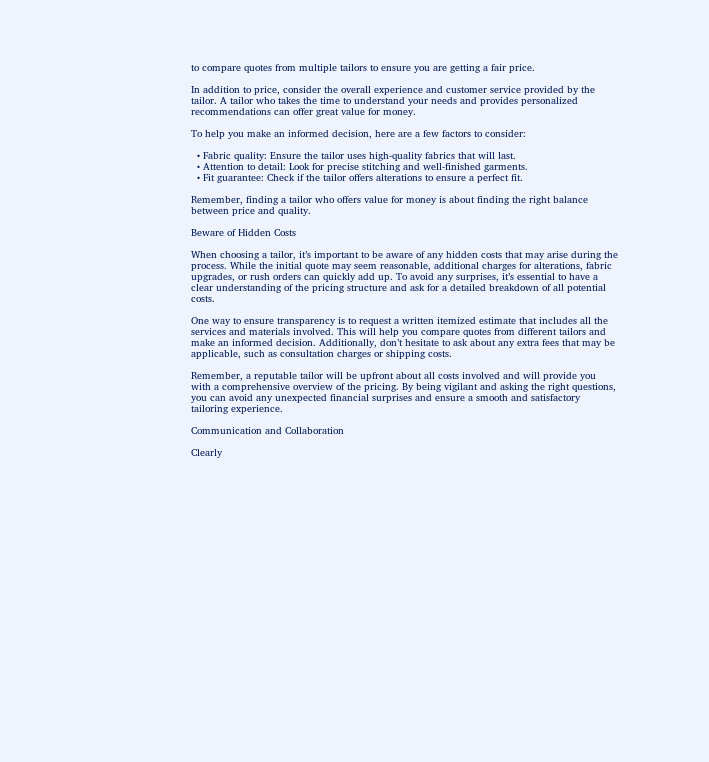to compare quotes from multiple tailors to ensure you are getting a fair price.

In addition to price, consider the overall experience and customer service provided by the tailor. A tailor who takes the time to understand your needs and provides personalized recommendations can offer great value for money.

To help you make an informed decision, here are a few factors to consider:

  • Fabric quality: Ensure the tailor uses high-quality fabrics that will last.
  • Attention to detail: Look for precise stitching and well-finished garments.
  • Fit guarantee: Check if the tailor offers alterations to ensure a perfect fit.

Remember, finding a tailor who offers value for money is about finding the right balance between price and quality.

Beware of Hidden Costs

When choosing a tailor, it’s important to be aware of any hidden costs that may arise during the process. While the initial quote may seem reasonable, additional charges for alterations, fabric upgrades, or rush orders can quickly add up. To avoid any surprises, it’s essential to have a clear understanding of the pricing structure and ask for a detailed breakdown of all potential costs.

One way to ensure transparency is to request a written itemized estimate that includes all the services and materials involved. This will help you compare quotes from different tailors and make an informed decision. Additionally, don’t hesitate to ask about any extra fees that may be applicable, such as consultation charges or shipping costs.

Remember, a reputable tailor will be upfront about all costs involved and will provide you with a comprehensive overview of the pricing. By being vigilant and asking the right questions, you can avoid any unexpected financial surprises and ensure a smooth and satisfactory tailoring experience.

Communication and Collaboration

Clearly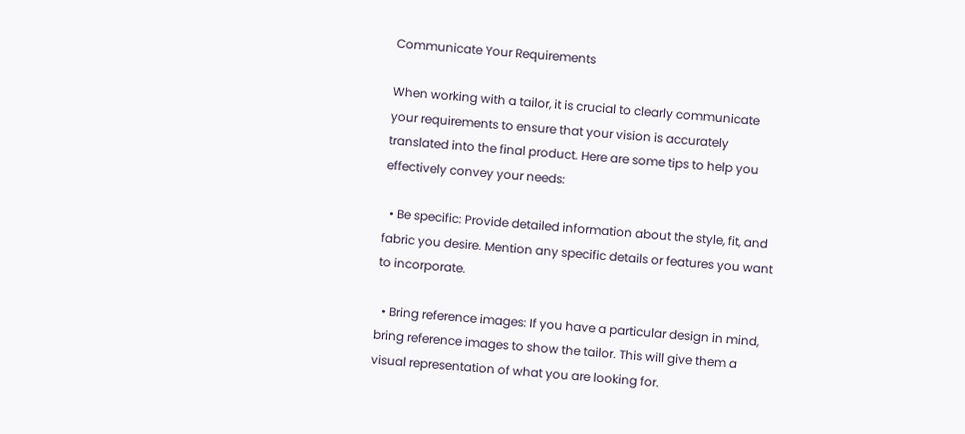Communicate Your Requirements

When working with a tailor, it is crucial to clearly communicate your requirements to ensure that your vision is accurately translated into the final product. Here are some tips to help you effectively convey your needs:

  • Be specific: Provide detailed information about the style, fit, and fabric you desire. Mention any specific details or features you want to incorporate.

  • Bring reference images: If you have a particular design in mind, bring reference images to show the tailor. This will give them a visual representation of what you are looking for.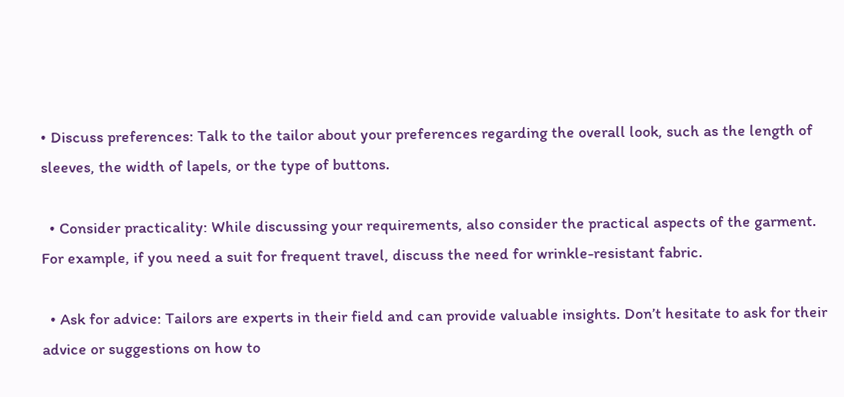• Discuss preferences: Talk to the tailor about your preferences regarding the overall look, such as the length of sleeves, the width of lapels, or the type of buttons.

  • Consider practicality: While discussing your requirements, also consider the practical aspects of the garment. For example, if you need a suit for frequent travel, discuss the need for wrinkle-resistant fabric.

  • Ask for advice: Tailors are experts in their field and can provide valuable insights. Don’t hesitate to ask for their advice or suggestions on how to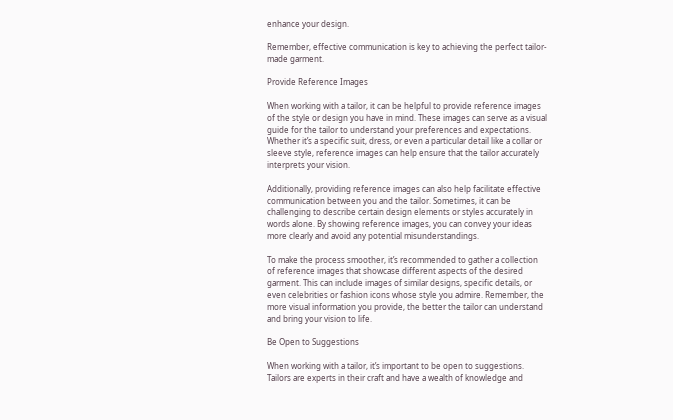enhance your design.

Remember, effective communication is key to achieving the perfect tailor-made garment.

Provide Reference Images

When working with a tailor, it can be helpful to provide reference images of the style or design you have in mind. These images can serve as a visual guide for the tailor to understand your preferences and expectations. Whether it’s a specific suit, dress, or even a particular detail like a collar or sleeve style, reference images can help ensure that the tailor accurately interprets your vision.

Additionally, providing reference images can also help facilitate effective communication between you and the tailor. Sometimes, it can be challenging to describe certain design elements or styles accurately in words alone. By showing reference images, you can convey your ideas more clearly and avoid any potential misunderstandings.

To make the process smoother, it’s recommended to gather a collection of reference images that showcase different aspects of the desired garment. This can include images of similar designs, specific details, or even celebrities or fashion icons whose style you admire. Remember, the more visual information you provide, the better the tailor can understand and bring your vision to life.

Be Open to Suggestions

When working with a tailor, it’s important to be open to suggestions. Tailors are experts in their craft and have a wealth of knowledge and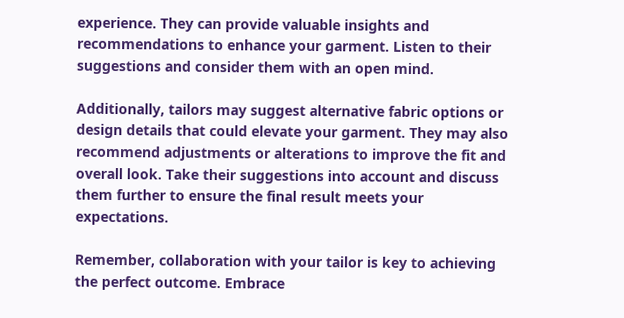experience. They can provide valuable insights and recommendations to enhance your garment. Listen to their suggestions and consider them with an open mind.

Additionally, tailors may suggest alternative fabric options or design details that could elevate your garment. They may also recommend adjustments or alterations to improve the fit and overall look. Take their suggestions into account and discuss them further to ensure the final result meets your expectations.

Remember, collaboration with your tailor is key to achieving the perfect outcome. Embrace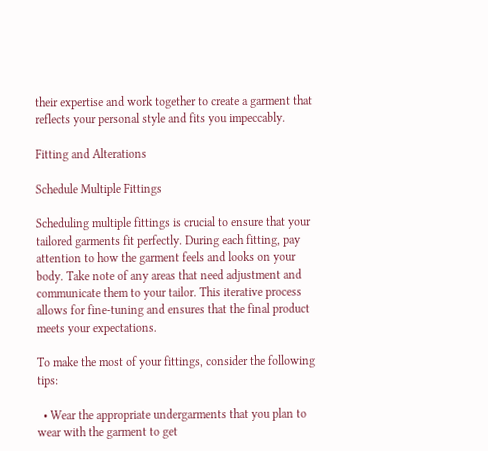their expertise and work together to create a garment that reflects your personal style and fits you impeccably.

Fitting and Alterations

Schedule Multiple Fittings

Scheduling multiple fittings is crucial to ensure that your tailored garments fit perfectly. During each fitting, pay attention to how the garment feels and looks on your body. Take note of any areas that need adjustment and communicate them to your tailor. This iterative process allows for fine-tuning and ensures that the final product meets your expectations.

To make the most of your fittings, consider the following tips:

  • Wear the appropriate undergarments that you plan to wear with the garment to get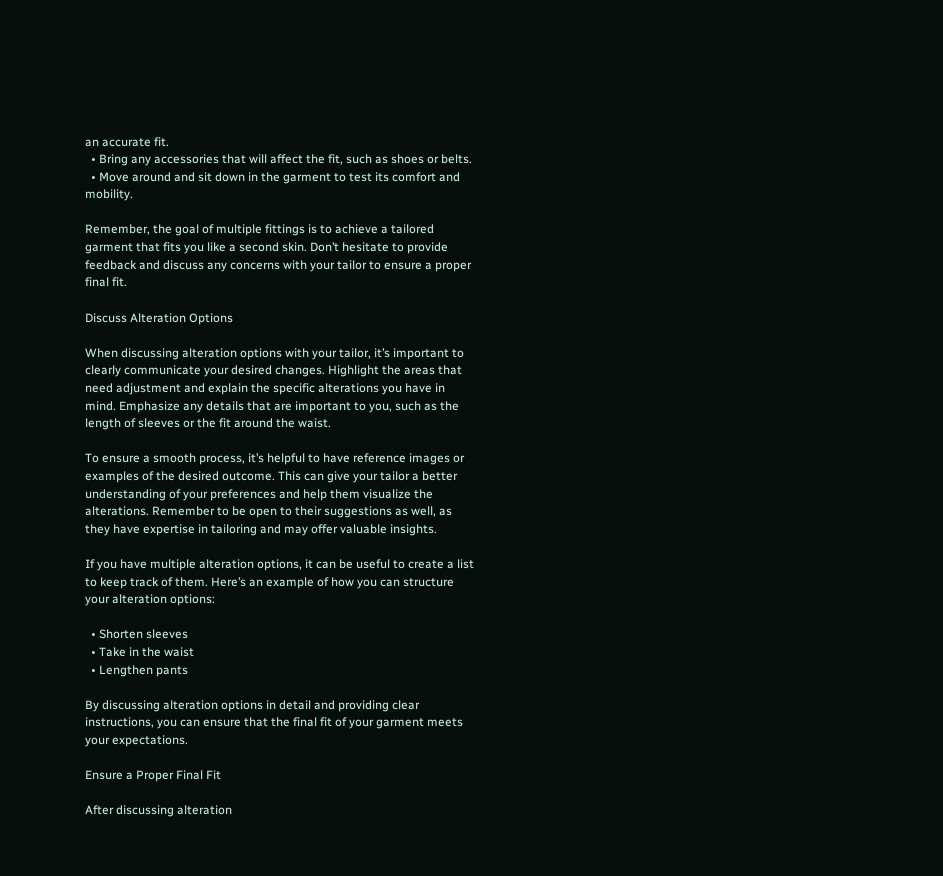an accurate fit.
  • Bring any accessories that will affect the fit, such as shoes or belts.
  • Move around and sit down in the garment to test its comfort and mobility.

Remember, the goal of multiple fittings is to achieve a tailored garment that fits you like a second skin. Don’t hesitate to provide feedback and discuss any concerns with your tailor to ensure a proper final fit.

Discuss Alteration Options

When discussing alteration options with your tailor, it’s important to clearly communicate your desired changes. Highlight the areas that need adjustment and explain the specific alterations you have in mind. Emphasize any details that are important to you, such as the length of sleeves or the fit around the waist.

To ensure a smooth process, it’s helpful to have reference images or examples of the desired outcome. This can give your tailor a better understanding of your preferences and help them visualize the alterations. Remember to be open to their suggestions as well, as they have expertise in tailoring and may offer valuable insights.

If you have multiple alteration options, it can be useful to create a list to keep track of them. Here’s an example of how you can structure your alteration options:

  • Shorten sleeves
  • Take in the waist
  • Lengthen pants

By discussing alteration options in detail and providing clear instructions, you can ensure that the final fit of your garment meets your expectations.

Ensure a Proper Final Fit

After discussing alteration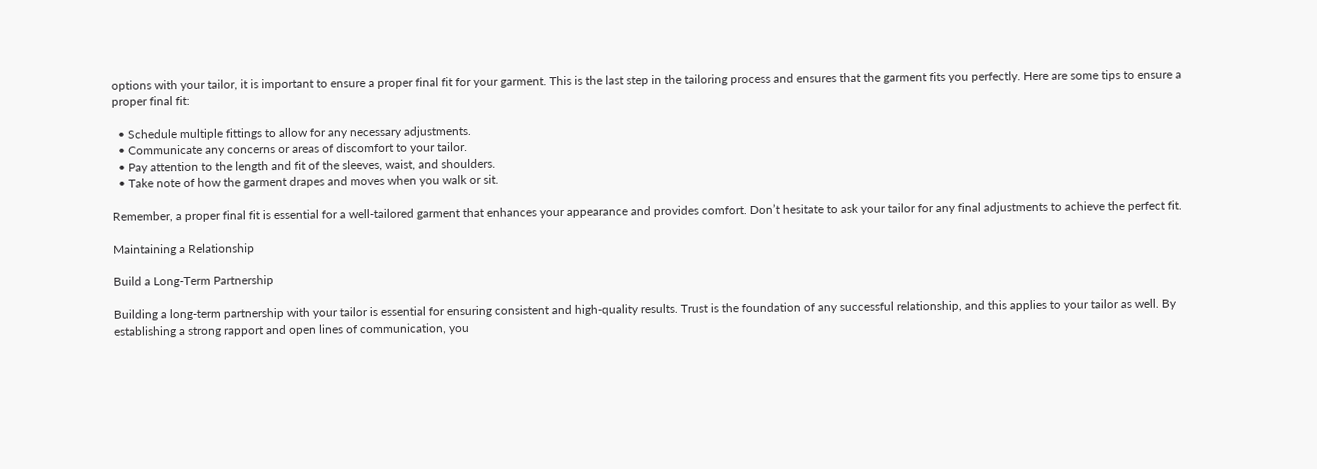options with your tailor, it is important to ensure a proper final fit for your garment. This is the last step in the tailoring process and ensures that the garment fits you perfectly. Here are some tips to ensure a proper final fit:

  • Schedule multiple fittings to allow for any necessary adjustments.
  • Communicate any concerns or areas of discomfort to your tailor.
  • Pay attention to the length and fit of the sleeves, waist, and shoulders.
  • Take note of how the garment drapes and moves when you walk or sit.

Remember, a proper final fit is essential for a well-tailored garment that enhances your appearance and provides comfort. Don’t hesitate to ask your tailor for any final adjustments to achieve the perfect fit.

Maintaining a Relationship

Build a Long-Term Partnership

Building a long-term partnership with your tailor is essential for ensuring consistent and high-quality results. Trust is the foundation of any successful relationship, and this applies to your tailor as well. By establishing a strong rapport and open lines of communication, you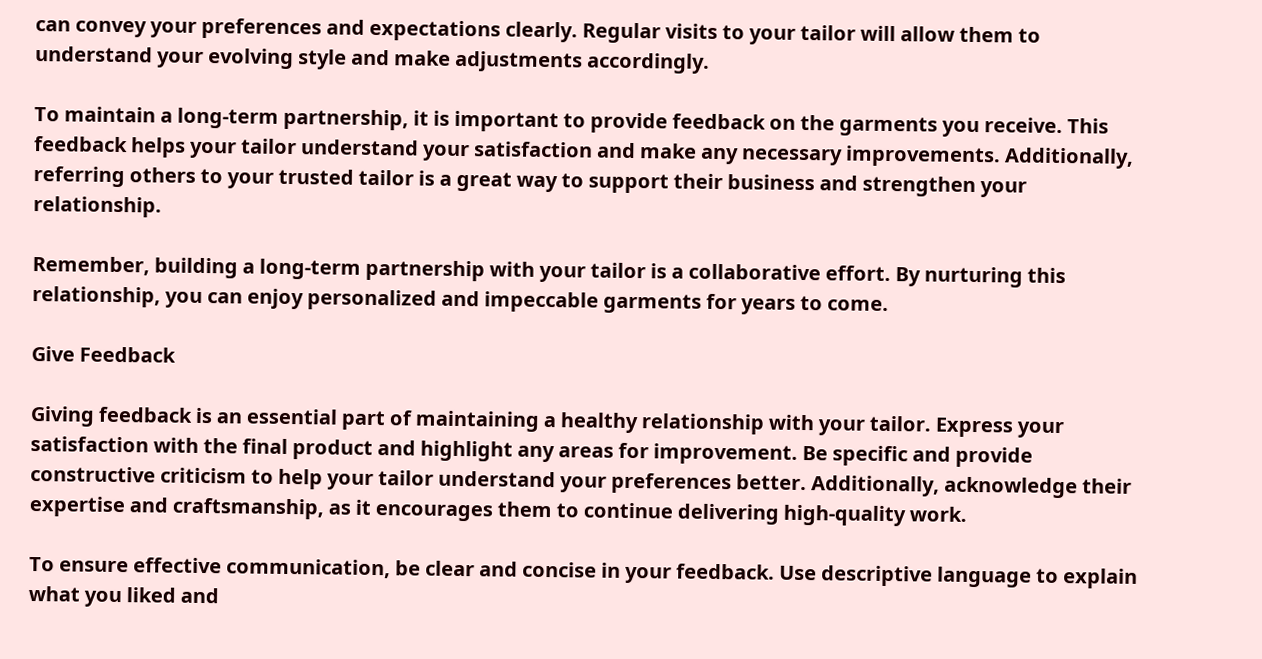can convey your preferences and expectations clearly. Regular visits to your tailor will allow them to understand your evolving style and make adjustments accordingly.

To maintain a long-term partnership, it is important to provide feedback on the garments you receive. This feedback helps your tailor understand your satisfaction and make any necessary improvements. Additionally, referring others to your trusted tailor is a great way to support their business and strengthen your relationship.

Remember, building a long-term partnership with your tailor is a collaborative effort. By nurturing this relationship, you can enjoy personalized and impeccable garments for years to come.

Give Feedback

Giving feedback is an essential part of maintaining a healthy relationship with your tailor. Express your satisfaction with the final product and highlight any areas for improvement. Be specific and provide constructive criticism to help your tailor understand your preferences better. Additionally, acknowledge their expertise and craftsmanship, as it encourages them to continue delivering high-quality work.

To ensure effective communication, be clear and concise in your feedback. Use descriptive language to explain what you liked and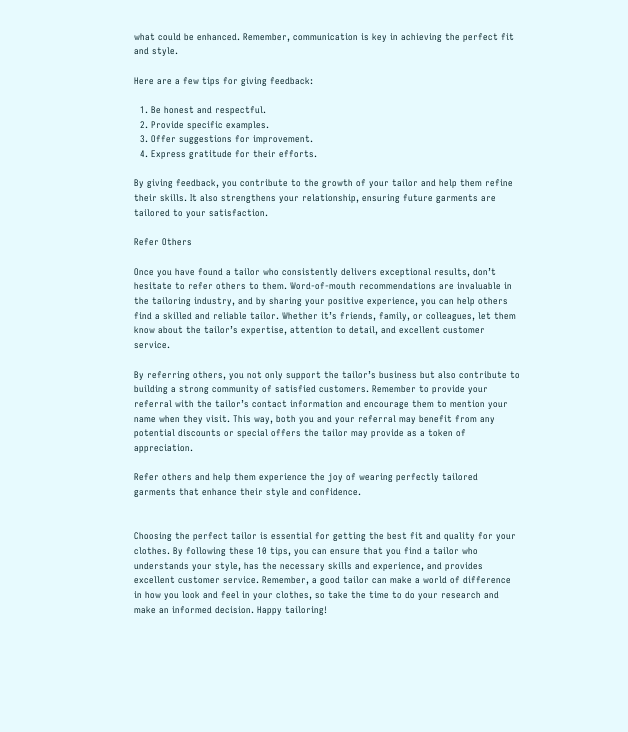what could be enhanced. Remember, communication is key in achieving the perfect fit and style.

Here are a few tips for giving feedback:

  1. Be honest and respectful.
  2. Provide specific examples.
  3. Offer suggestions for improvement.
  4. Express gratitude for their efforts.

By giving feedback, you contribute to the growth of your tailor and help them refine their skills. It also strengthens your relationship, ensuring future garments are tailored to your satisfaction.

Refer Others

Once you have found a tailor who consistently delivers exceptional results, don’t hesitate to refer others to them. Word-of-mouth recommendations are invaluable in the tailoring industry, and by sharing your positive experience, you can help others find a skilled and reliable tailor. Whether it’s friends, family, or colleagues, let them know about the tailor’s expertise, attention to detail, and excellent customer service.

By referring others, you not only support the tailor’s business but also contribute to building a strong community of satisfied customers. Remember to provide your referral with the tailor’s contact information and encourage them to mention your name when they visit. This way, both you and your referral may benefit from any potential discounts or special offers the tailor may provide as a token of appreciation.

Refer others and help them experience the joy of wearing perfectly tailored garments that enhance their style and confidence.


Choosing the perfect tailor is essential for getting the best fit and quality for your clothes. By following these 10 tips, you can ensure that you find a tailor who understands your style, has the necessary skills and experience, and provides excellent customer service. Remember, a good tailor can make a world of difference in how you look and feel in your clothes, so take the time to do your research and make an informed decision. Happy tailoring!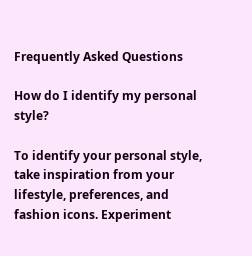Frequently Asked Questions

How do I identify my personal style?

To identify your personal style, take inspiration from your lifestyle, preferences, and fashion icons. Experiment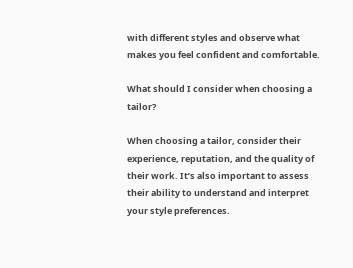with different styles and observe what makes you feel confident and comfortable.

What should I consider when choosing a tailor?

When choosing a tailor, consider their experience, reputation, and the quality of their work. It’s also important to assess their ability to understand and interpret your style preferences.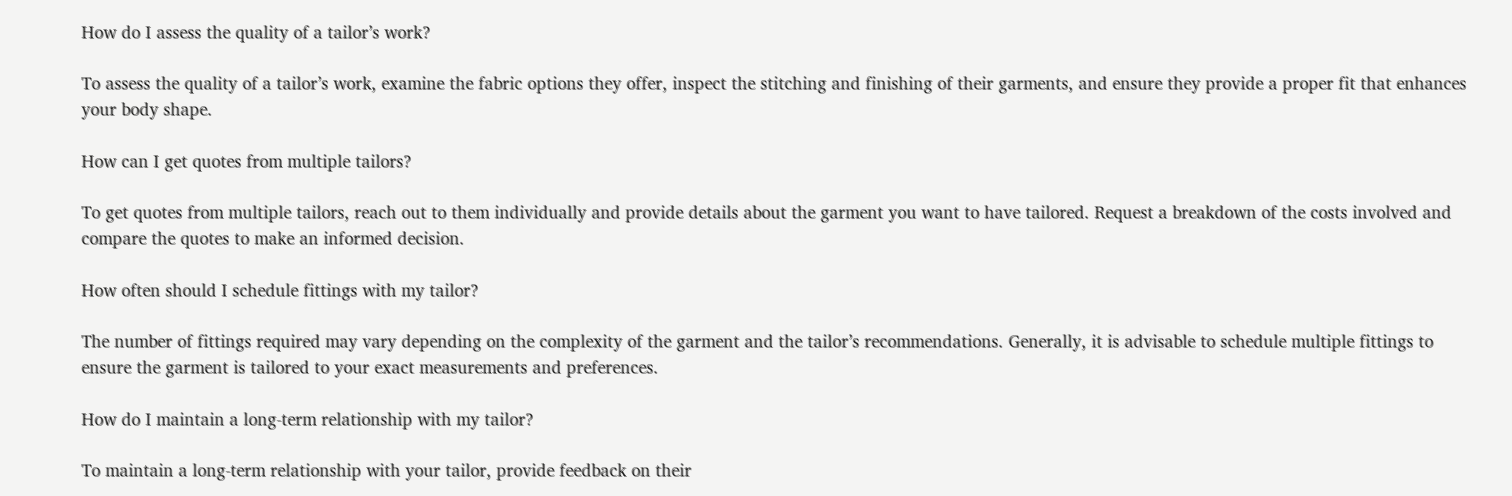How do I assess the quality of a tailor’s work?

To assess the quality of a tailor’s work, examine the fabric options they offer, inspect the stitching and finishing of their garments, and ensure they provide a proper fit that enhances your body shape.

How can I get quotes from multiple tailors?

To get quotes from multiple tailors, reach out to them individually and provide details about the garment you want to have tailored. Request a breakdown of the costs involved and compare the quotes to make an informed decision.

How often should I schedule fittings with my tailor?

The number of fittings required may vary depending on the complexity of the garment and the tailor’s recommendations. Generally, it is advisable to schedule multiple fittings to ensure the garment is tailored to your exact measurements and preferences.

How do I maintain a long-term relationship with my tailor?

To maintain a long-term relationship with your tailor, provide feedback on their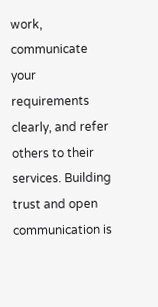work, communicate your requirements clearly, and refer others to their services. Building trust and open communication is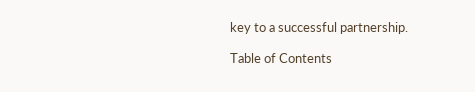key to a successful partnership.

Table of Contents